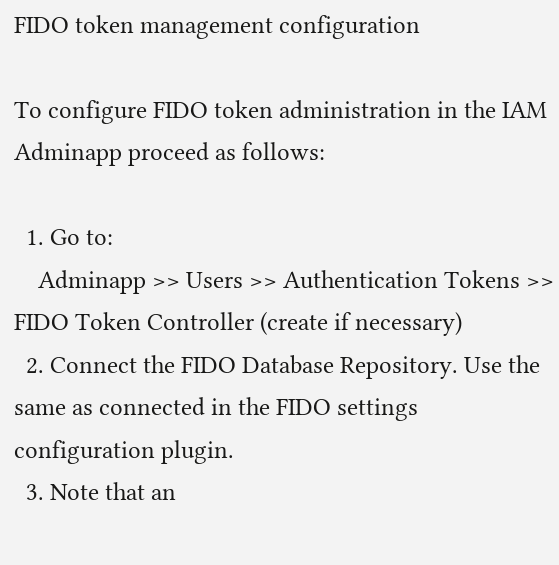FIDO token management configuration

To configure FIDO token administration in the IAM Adminapp proceed as follows:

  1. Go to:
    Adminapp >> Users >> Authentication Tokens >> FIDO Token Controller (create if necessary)
  2. Connect the FIDO Database Repository. Use the same as connected in the FIDO settings configuration plugin.
  3. Note that an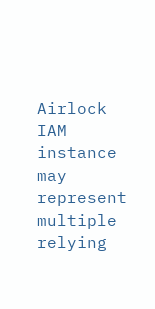Airlock IAM instance may represent multiple relying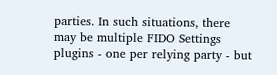parties. In such situations, there may be multiple FIDO Settings plugins - one per relying party - but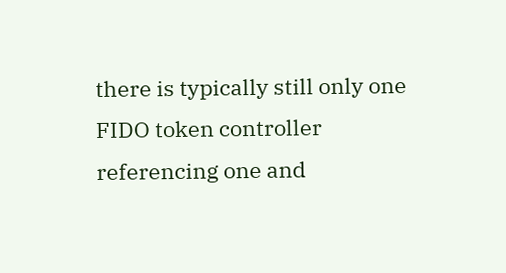there is typically still only one FIDO token controller referencing one and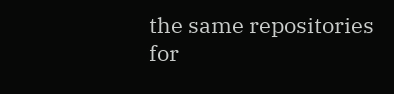the same repositories for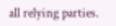all relying parties.